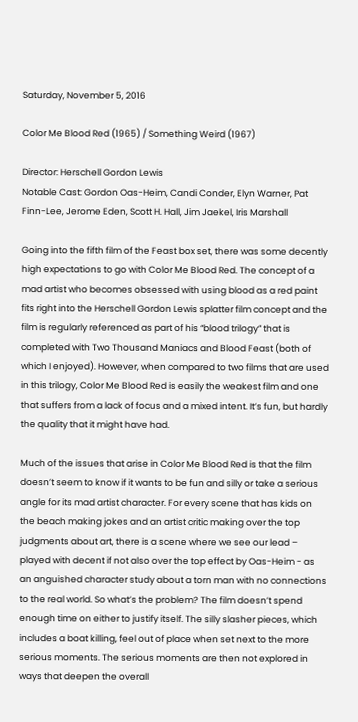Saturday, November 5, 2016

Color Me Blood Red (1965) / Something Weird (1967)

Director: Herschell Gordon Lewis
Notable Cast: Gordon Oas-Heim, Candi Conder, Elyn Warner, Pat Finn-Lee, Jerome Eden, Scott H. Hall, Jim Jaekel, Iris Marshall

Going into the fifth film of the Feast box set, there was some decently high expectations to go with Color Me Blood Red. The concept of a mad artist who becomes obsessed with using blood as a red paint fits right into the Herschell Gordon Lewis splatter film concept and the film is regularly referenced as part of his “blood trilogy” that is completed with Two Thousand Maniacs and Blood Feast (both of which I enjoyed). However, when compared to two films that are used in this trilogy, Color Me Blood Red is easily the weakest film and one that suffers from a lack of focus and a mixed intent. It’s fun, but hardly the quality that it might have had.

Much of the issues that arise in Color Me Blood Red is that the film doesn’t seem to know if it wants to be fun and silly or take a serious angle for its mad artist character. For every scene that has kids on the beach making jokes and an artist critic making over the top judgments about art, there is a scene where we see our lead – played with decent if not also over the top effect by Oas-Heim - as an anguished character study about a torn man with no connections to the real world. So what’s the problem? The film doesn’t spend enough time on either to justify itself. The silly slasher pieces, which includes a boat killing, feel out of place when set next to the more serious moments. The serious moments are then not explored in ways that deepen the overall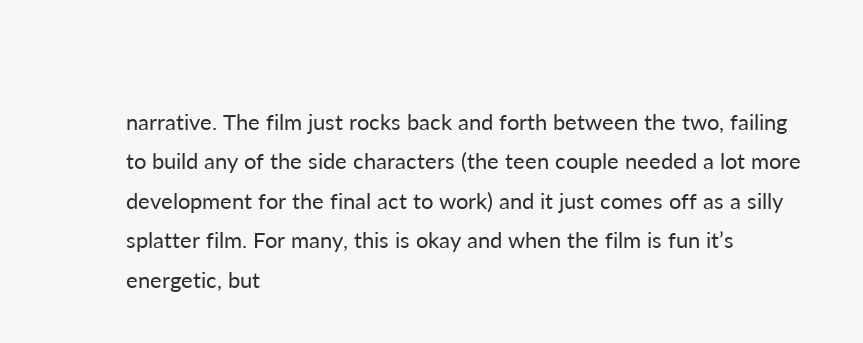narrative. The film just rocks back and forth between the two, failing to build any of the side characters (the teen couple needed a lot more development for the final act to work) and it just comes off as a silly splatter film. For many, this is okay and when the film is fun it’s energetic, but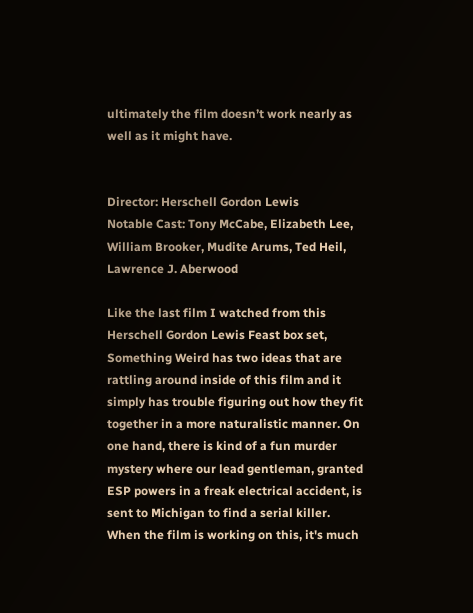ultimately the film doesn’t work nearly as well as it might have.


Director: Herschell Gordon Lewis
Notable Cast: Tony McCabe, Elizabeth Lee, William Brooker, Mudite Arums, Ted Heil, Lawrence J. Aberwood

Like the last film I watched from this Herschell Gordon Lewis Feast box set, Something Weird has two ideas that are rattling around inside of this film and it simply has trouble figuring out how they fit together in a more naturalistic manner. On one hand, there is kind of a fun murder mystery where our lead gentleman, granted ESP powers in a freak electrical accident, is sent to Michigan to find a serial killer. When the film is working on this, it's much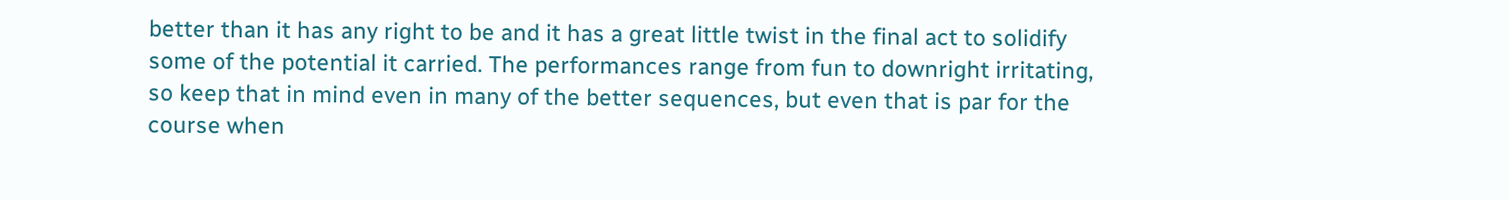better than it has any right to be and it has a great little twist in the final act to solidify some of the potential it carried. The performances range from fun to downright irritating, so keep that in mind even in many of the better sequences, but even that is par for the course when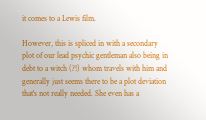it comes to a Lewis film.

However, this is spliced in with a secondary plot of our lead psychic gentleman also being in debt to a witch (?!) whom travels with him and generally just seems there to be a plot deviation that's not really needed. She even has a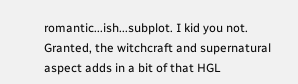romantic...ish...subplot. I kid you not. Granted, the witchcraft and supernatural aspect adds in a bit of that HGL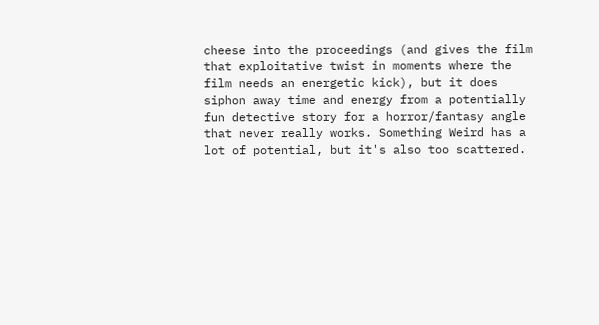cheese into the proceedings (and gives the film that exploitative twist in moments where the film needs an energetic kick), but it does siphon away time and energy from a potentially fun detective story for a horror/fantasy angle that never really works. Something Weird has a lot of potential, but it's also too scattered.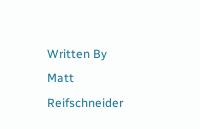Written By Matt Reifschneider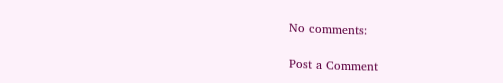No comments:

Post a Comment